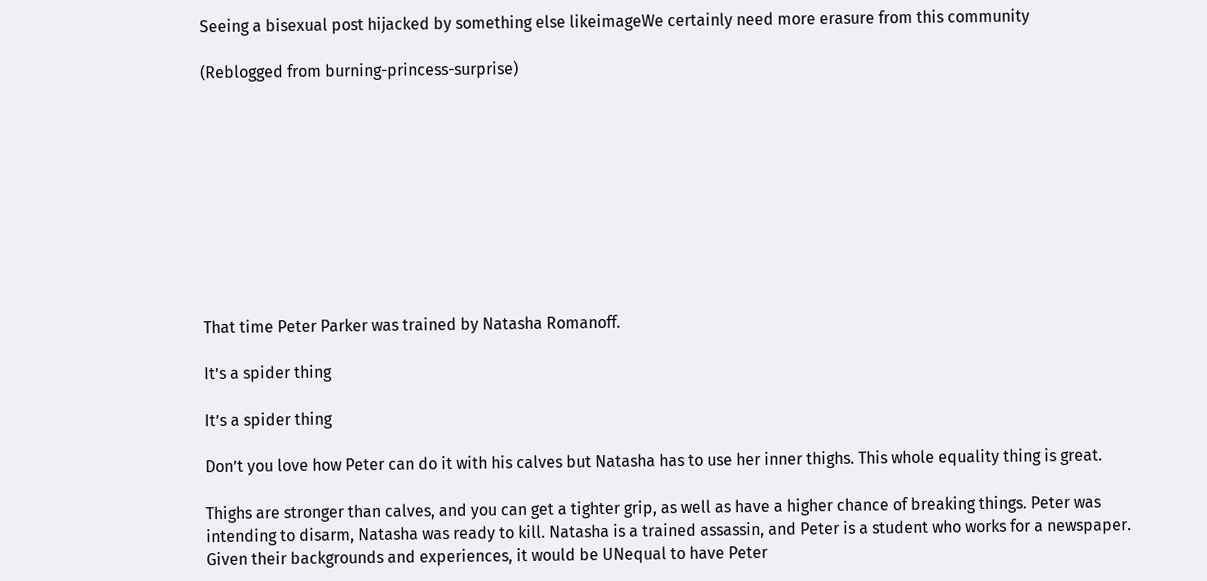Seeing a bisexual post hijacked by something else likeimageWe certainly need more erasure from this community

(Reblogged from burning-princess-surprise)










That time Peter Parker was trained by Natasha Romanoff.

It’s a spider thing

It’s a spider thing

Don’t you love how Peter can do it with his calves but Natasha has to use her inner thighs. This whole equality thing is great.

Thighs are stronger than calves, and you can get a tighter grip, as well as have a higher chance of breaking things. Peter was intending to disarm, Natasha was ready to kill. Natasha is a trained assassin, and Peter is a student who works for a newspaper.
Given their backgrounds and experiences, it would be UNequal to have Peter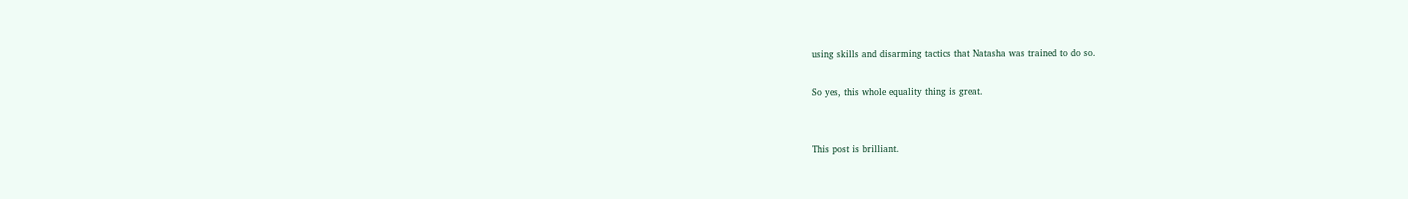using skills and disarming tactics that Natasha was trained to do so.

So yes, this whole equality thing is great.


This post is brilliant.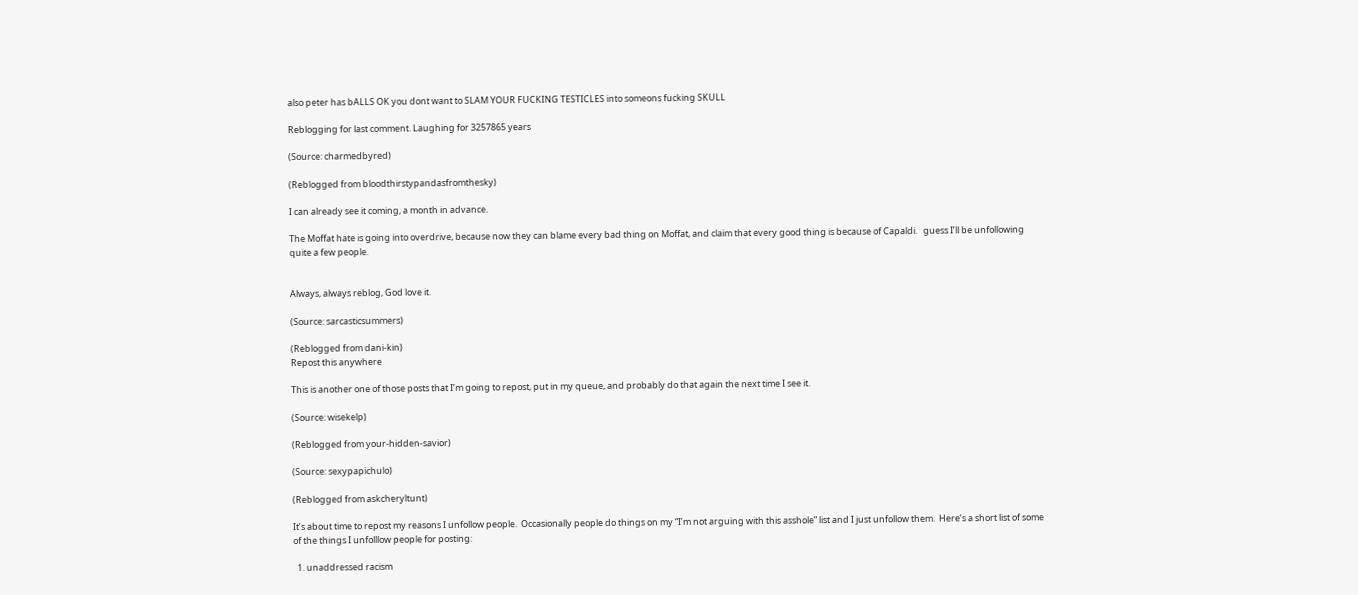also peter has bALLS OK you dont want to SLAM YOUR FUCKING TESTICLES into someons fucking SKULL

Reblogging for last comment. Laughing for 3257865 years

(Source: charmedbyred)

(Reblogged from bloodthirstypandasfromthesky)

I can already see it coming, a month in advance.

The Moffat hate is going into overdrive, because now they can blame every bad thing on Moffat, and claim that every good thing is because of Capaldi.   guess I’ll be unfollowing quite a few people.


Always, always reblog, God love it.

(Source: sarcasticsummers)

(Reblogged from dani-kin)
Repost this anywhere

This is another one of those posts that I’m going to repost, put in my queue, and probably do that again the next time I see it.

(Source: wisekelp)

(Reblogged from your-hidden-savior)

(Source: sexypapichulo)

(Reblogged from askcheryltunt)

It’s about time to repost my reasons I unfollow people.  Occasionally people do things on my “I’m not arguing with this asshole” list and I just unfollow them.  Here’s a short list of some of the things I unfolllow people for posting:

  1. unaddressed racism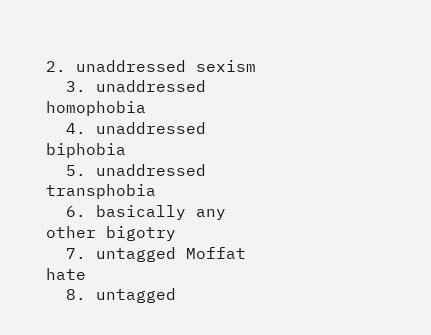2. unaddressed sexism
  3. unaddressed homophobia
  4. unaddressed biphobia
  5. unaddressed transphobia
  6. basically any other bigotry
  7. untagged Moffat hate
  8. untagged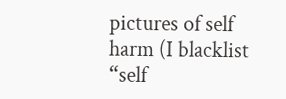pictures of self harm (I blacklist “self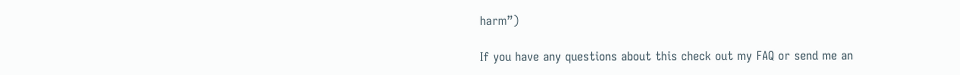harm”)

If you have any questions about this check out my FAQ or send me an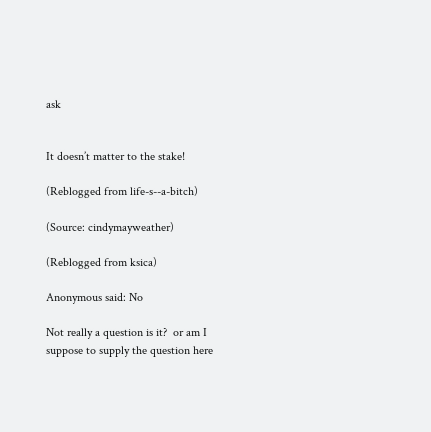ask


It doesn’t matter to the stake!

(Reblogged from life-s--a-bitch)

(Source: cindymayweather)

(Reblogged from ksica)

Anonymous said: No

Not really a question is it?  or am I suppose to supply the question here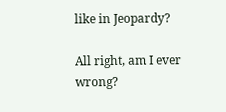like in Jeopardy?

All right, am I ever wrong?